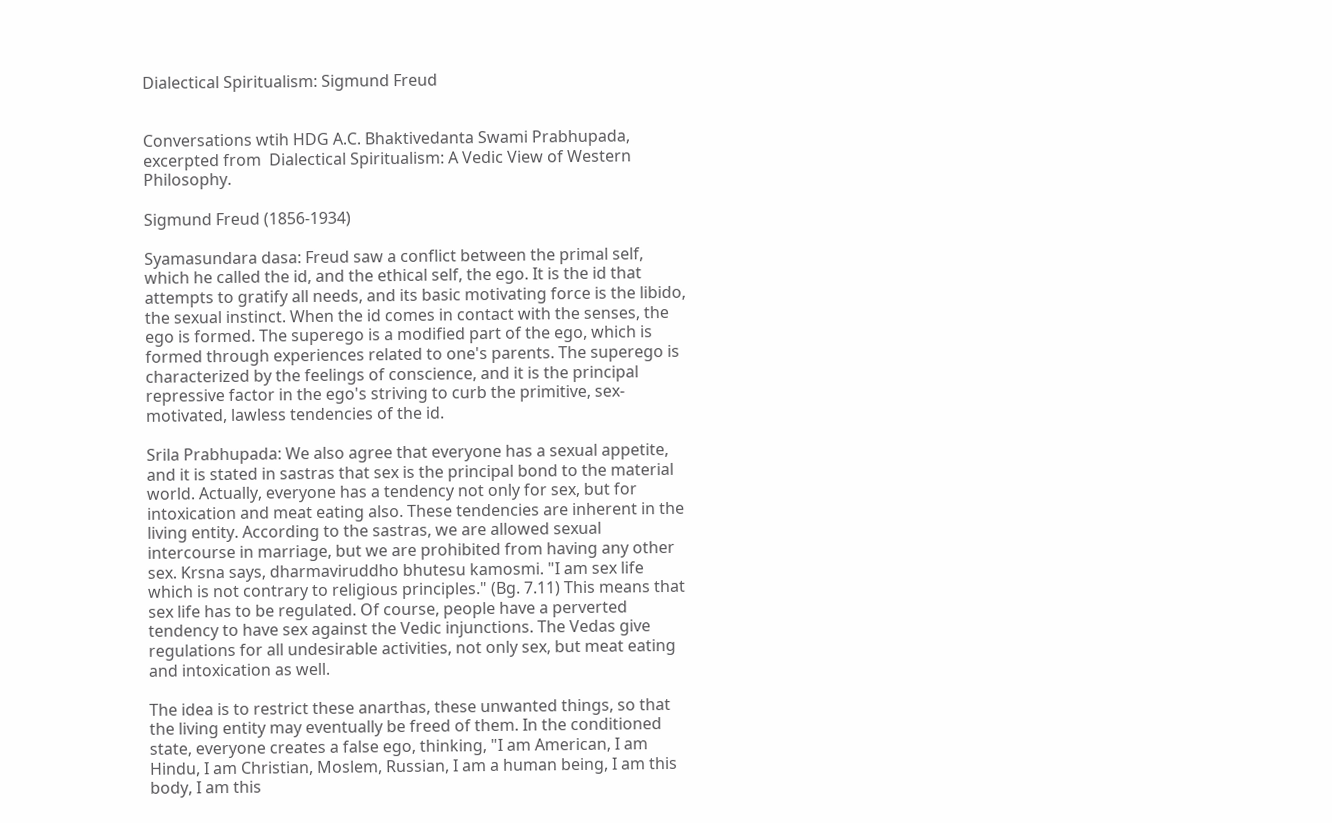Dialectical Spiritualism: Sigmund Freud


Conversations wtih HDG A.C. Bhaktivedanta Swami Prabhupada, excerpted from  Dialectical Spiritualism: A Vedic View of Western Philosophy.

Sigmund Freud (1856-1934)

Syamasundara dasa: Freud saw a conflict between the primal self, which he called the id, and the ethical self, the ego. It is the id that attempts to gratify all needs, and its basic motivating force is the libido, the sexual instinct. When the id comes in contact with the senses, the ego is formed. The superego is a modified part of the ego, which is formed through experiences related to one's parents. The superego is characterized by the feelings of conscience, and it is the principal repressive factor in the ego's striving to curb the primitive, sex-motivated, lawless tendencies of the id.

Srila Prabhupada: We also agree that everyone has a sexual appetite, and it is stated in sastras that sex is the principal bond to the material world. Actually, everyone has a tendency not only for sex, but for intoxication and meat eating also. These tendencies are inherent in the living entity. According to the sastras, we are allowed sexual intercourse in marriage, but we are prohibited from having any other sex. Krsna says, dharmaviruddho bhutesu kamosmi. "I am sex life which is not contrary to religious principles." (Bg. 7.11) This means that sex life has to be regulated. Of course, people have a perverted tendency to have sex against the Vedic injunctions. The Vedas give regulations for all undesirable activities, not only sex, but meat eating and intoxication as well.

The idea is to restrict these anarthas, these unwanted things, so that the living entity may eventually be freed of them. In the conditioned state, everyone creates a false ego, thinking, "I am American, I am Hindu, I am Christian, Moslem, Russian, I am a human being, I am this body, I am this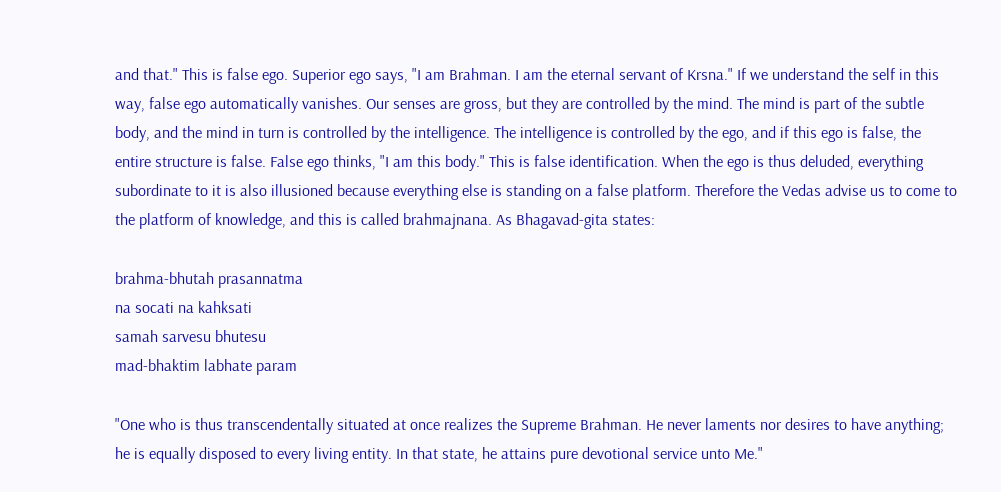and that." This is false ego. Superior ego says, "I am Brahman. I am the eternal servant of Krsna." If we understand the self in this way, false ego automatically vanishes. Our senses are gross, but they are controlled by the mind. The mind is part of the subtle body, and the mind in turn is controlled by the intelligence. The intelligence is controlled by the ego, and if this ego is false, the entire structure is false. False ego thinks, "I am this body." This is false identification. When the ego is thus deluded, everything subordinate to it is also illusioned because everything else is standing on a false platform. Therefore the Vedas advise us to come to the platform of knowledge, and this is called brahmajnana. As Bhagavad-gita states:

brahma-bhutah prasannatma
na socati na kahksati
samah sarvesu bhutesu
mad-bhaktim labhate param

"One who is thus transcendentally situated at once realizes the Supreme Brahman. He never laments nor desires to have anything; he is equally disposed to every living entity. In that state, he attains pure devotional service unto Me."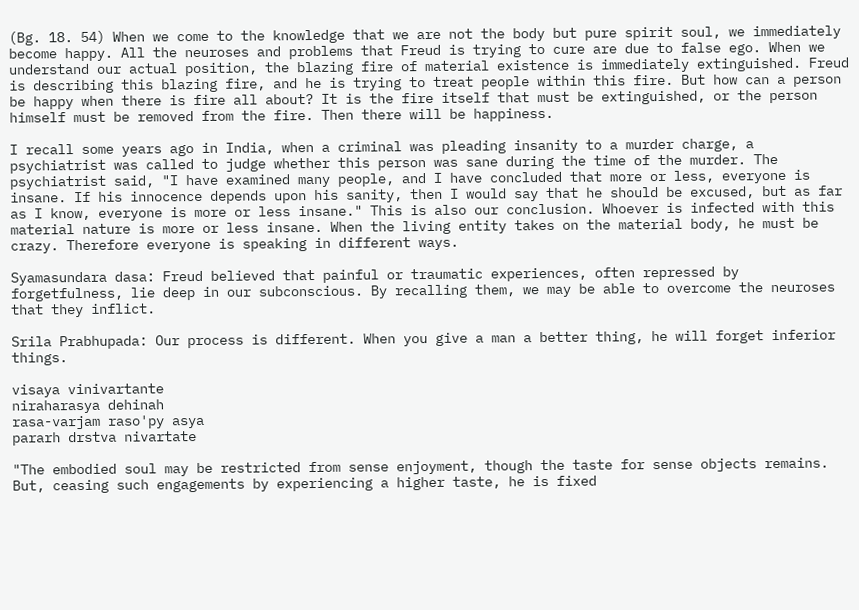(Bg. 18. 54) When we come to the knowledge that we are not the body but pure spirit soul, we immediately become happy. All the neuroses and problems that Freud is trying to cure are due to false ego. When we understand our actual position, the blazing fire of material existence is immediately extinguished. Freud is describing this blazing fire, and he is trying to treat people within this fire. But how can a person be happy when there is fire all about? It is the fire itself that must be extinguished, or the person himself must be removed from the fire. Then there will be happiness.

I recall some years ago in India, when a criminal was pleading insanity to a murder charge, a psychiatrist was called to judge whether this person was sane during the time of the murder. The psychiatrist said, "I have examined many people, and I have concluded that more or less, everyone is insane. If his innocence depends upon his sanity, then I would say that he should be excused, but as far as I know, everyone is more or less insane." This is also our conclusion. Whoever is infected with this material nature is more or less insane. When the living entity takes on the material body, he must be crazy. Therefore everyone is speaking in different ways.

Syamasundara dasa: Freud believed that painful or traumatic experiences, often repressed by forgetfulness, lie deep in our subconscious. By recalling them, we may be able to overcome the neuroses that they inflict.

Srila Prabhupada: Our process is different. When you give a man a better thing, he will forget inferior things.

visaya vinivartante
niraharasya dehinah
rasa-varjam raso'py asya
pararh drstva nivartate

"The embodied soul may be restricted from sense enjoyment, though the taste for sense objects remains. But, ceasing such engagements by experiencing a higher taste, he is fixed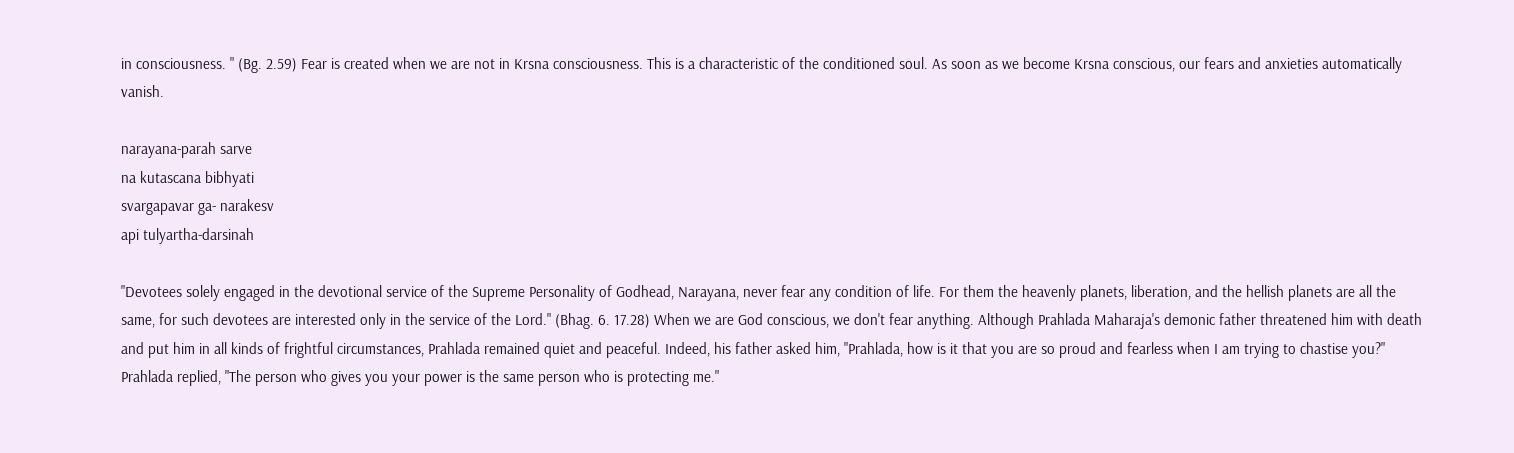in consciousness. " (Bg. 2.59) Fear is created when we are not in Krsna consciousness. This is a characteristic of the conditioned soul. As soon as we become Krsna conscious, our fears and anxieties automatically vanish.

narayana-parah sarve
na kutascana bibhyati
svargapavar ga- narakesv
api tulyartha-darsinah

"Devotees solely engaged in the devotional service of the Supreme Personality of Godhead, Narayana, never fear any condition of life. For them the heavenly planets, liberation, and the hellish planets are all the same, for such devotees are interested only in the service of the Lord." (Bhag. 6. 17.28) When we are God conscious, we don't fear anything. Although Prahlada Maharaja's demonic father threatened him with death and put him in all kinds of frightful circumstances, Prahlada remained quiet and peaceful. Indeed, his father asked him, "Prahlada, how is it that you are so proud and fearless when I am trying to chastise you?" Prahlada replied, "The person who gives you your power is the same person who is protecting me."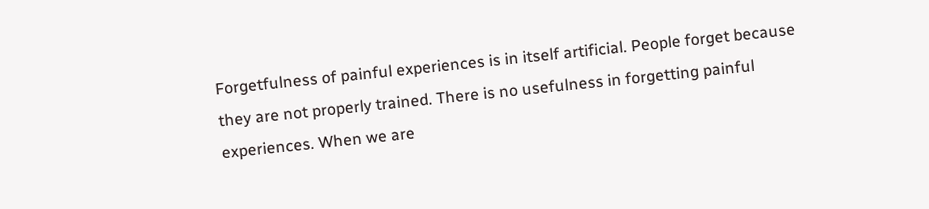Forgetfulness of painful experiences is in itself artificial. People forget because they are not properly trained. There is no usefulness in forgetting painful experiences. When we are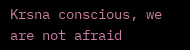Krsna conscious, we are not afraid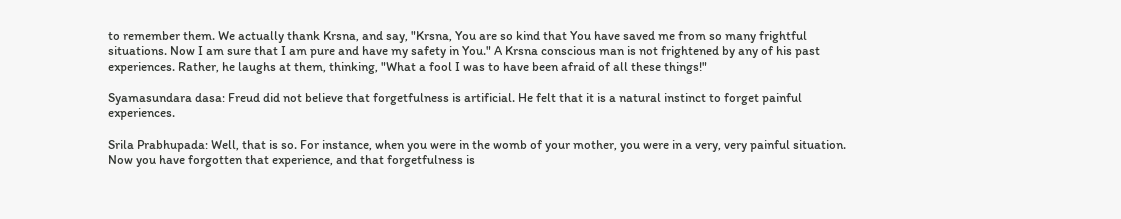to remember them. We actually thank Krsna, and say, "Krsna, You are so kind that You have saved me from so many frightful situations. Now I am sure that I am pure and have my safety in You." A Krsna conscious man is not frightened by any of his past experiences. Rather, he laughs at them, thinking, "What a fool I was to have been afraid of all these things!"

Syamasundara dasa: Freud did not believe that forgetfulness is artificial. He felt that it is a natural instinct to forget painful experiences.

Srila Prabhupada: Well, that is so. For instance, when you were in the womb of your mother, you were in a very, very painful situation. Now you have forgotten that experience, and that forgetfulness is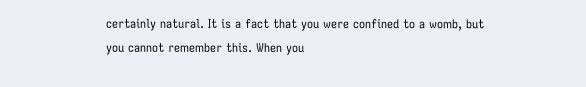certainly natural. It is a fact that you were confined to a womb, but you cannot remember this. When you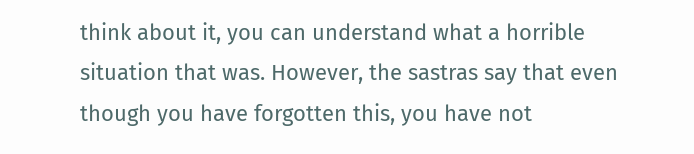think about it, you can understand what a horrible situation that was. However, the sastras say that even though you have forgotten this, you have not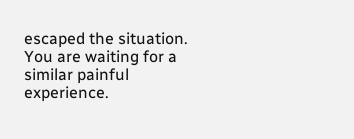escaped the situation. You are waiting for a similar painful experience.